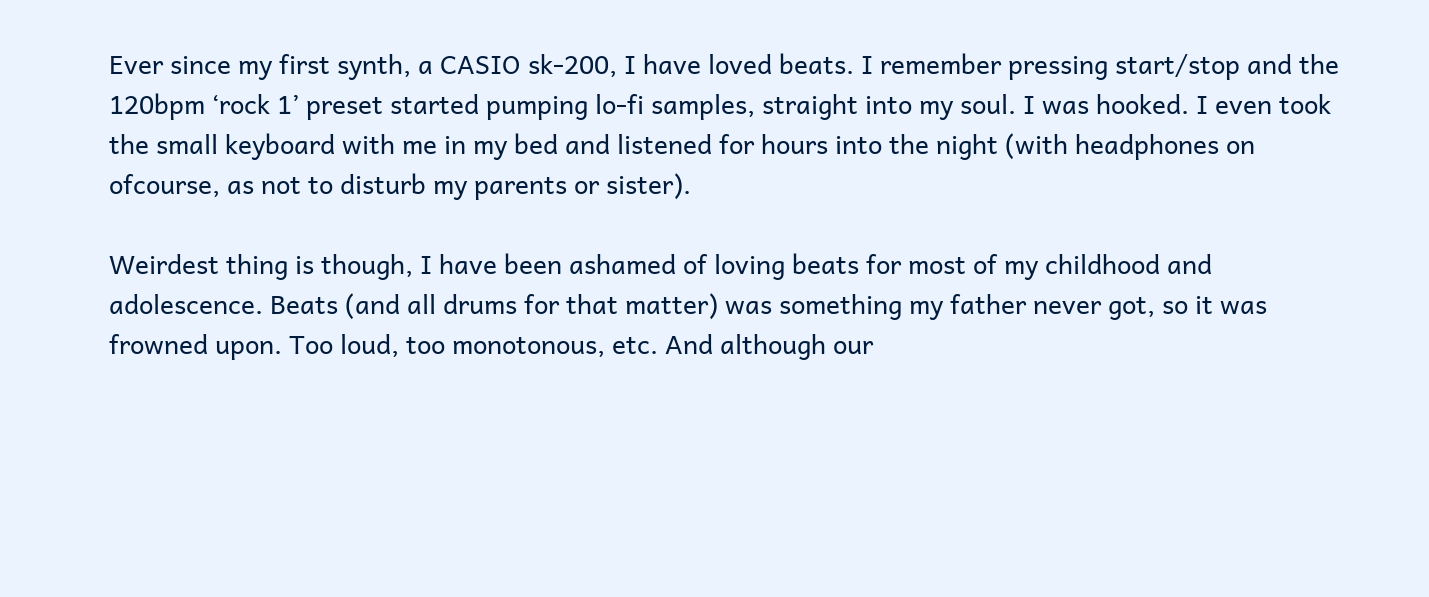Ever since my first synth, a CASIO sk-200, I have loved beats. I remember pressing start/stop and the 120bpm ‘rock 1’ preset started pumping lo-fi samples, straight into my soul. I was hooked. I even took the small keyboard with me in my bed and listened for hours into the night (with headphones on ofcourse, as not to disturb my parents or sister).

Weirdest thing is though, I have been ashamed of loving beats for most of my childhood and adolescence. Beats (and all drums for that matter) was something my father never got, so it was frowned upon. Too loud, too monotonous, etc. And although our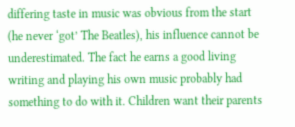differing taste in music was obvious from the start (he never ‘got’ The Beatles), his influence cannot be underestimated. The fact he earns a good living writing and playing his own music probably had something to do with it. Children want their parents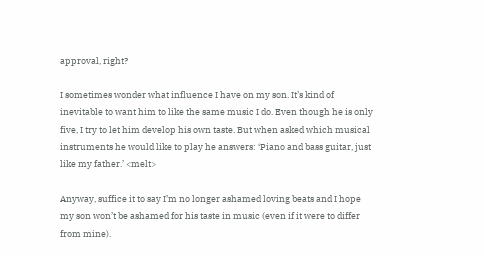approval, right?

I sometimes wonder what influence I have on my son. It’s kind of inevitable to want him to like the same music I do. Even though he is only five, I try to let him develop his own taste. But when asked which musical instruments he would like to play he answers: ‘Piano and bass guitar, just like my father.’ <melt>

Anyway, suffice it to say I’m no longer ashamed loving beats and I hope my son won’t be ashamed for his taste in music (even if it were to differ from mine).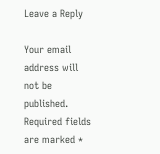Leave a Reply

Your email address will not be published. Required fields are marked *